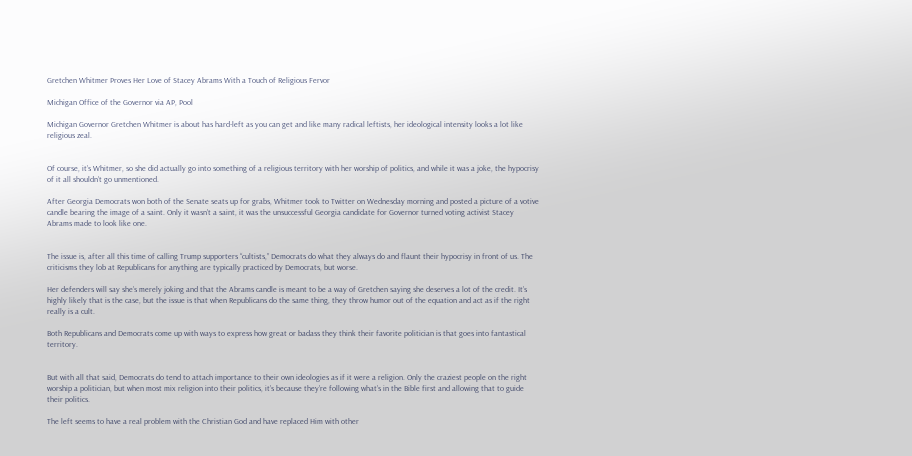Gretchen Whitmer Proves Her Love of Stacey Abrams With a Touch of Religious Fervor

Michigan Office of the Governor via AP, Pool

Michigan Governor Gretchen Whitmer is about has hard-left as you can get and like many radical leftists, her ideological intensity looks a lot like religious zeal.


Of course, it’s Whitmer, so she did actually go into something of a religious territory with her worship of politics, and while it was a joke, the hypocrisy of it all shouldn’t go unmentioned.

After Georgia Democrats won both of the Senate seats up for grabs, Whitmer took to Twitter on Wednesday morning and posted a picture of a votive candle bearing the image of a saint. Only it wasn’t a saint, it was the unsuccessful Georgia candidate for Governor turned voting activist Stacey Abrams made to look like one.


The issue is, after all this time of calling Trump supporters “cultists,” Democrats do what they always do and flaunt their hypocrisy in front of us. The criticisms they lob at Republicans for anything are typically practiced by Democrats, but worse.

Her defenders will say she’s merely joking and that the Abrams candle is meant to be a way of Gretchen saying she deserves a lot of the credit. It’s highly likely that is the case, but the issue is that when Republicans do the same thing, they throw humor out of the equation and act as if the right really is a cult.

Both Republicans and Democrats come up with ways to express how great or badass they think their favorite politician is that goes into fantastical territory.


But with all that said, Democrats do tend to attach importance to their own ideologies as if it were a religion. Only the craziest people on the right worship a politician, but when most mix religion into their politics, it’s because they’re following what’s in the Bible first and allowing that to guide their politics.

The left seems to have a real problem with the Christian God and have replaced Him with other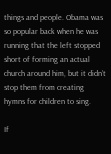things and people. Obama was so popular back when he was running that the left stopped short of forming an actual church around him, but it didn’t stop them from creating hymns for children to sing.

If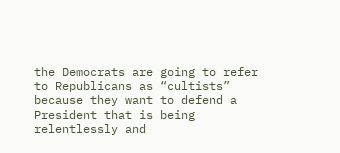the Democrats are going to refer to Republicans as “cultists” because they want to defend a President that is being relentlessly and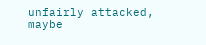unfairly attacked, maybe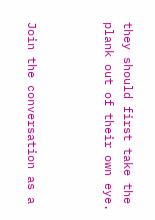they should first take the plank out of their own eye.



Join the conversation as a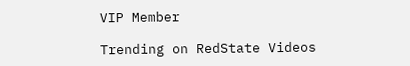VIP Member

Trending on RedState Videos